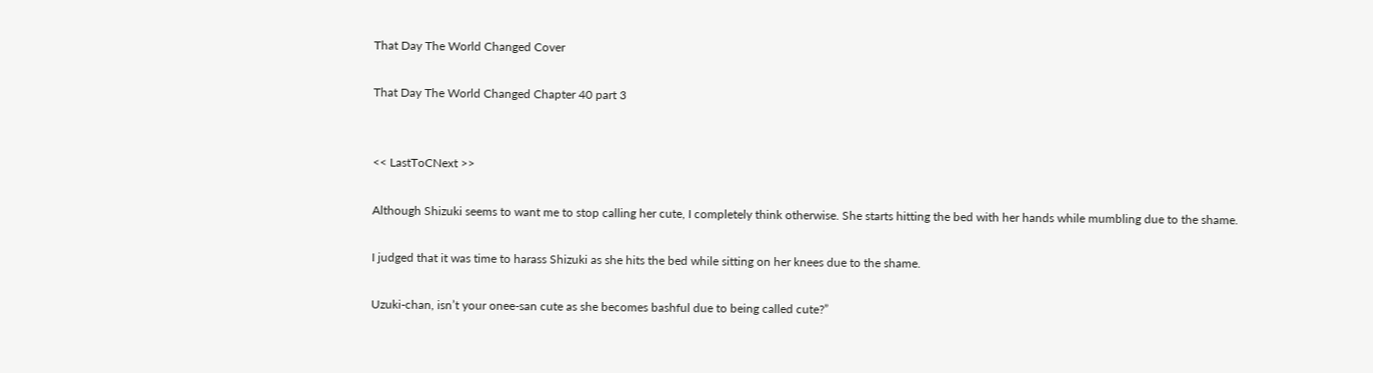That Day The World Changed Cover

That Day The World Changed Chapter 40 part 3


<< LastToCNext >>

Although Shizuki seems to want me to stop calling her cute, I completely think otherwise. She starts hitting the bed with her hands while mumbling due to the shame.

I judged that it was time to harass Shizuki as she hits the bed while sitting on her knees due to the shame.

Uzuki-chan, isn’t your onee-san cute as she becomes bashful due to being called cute?”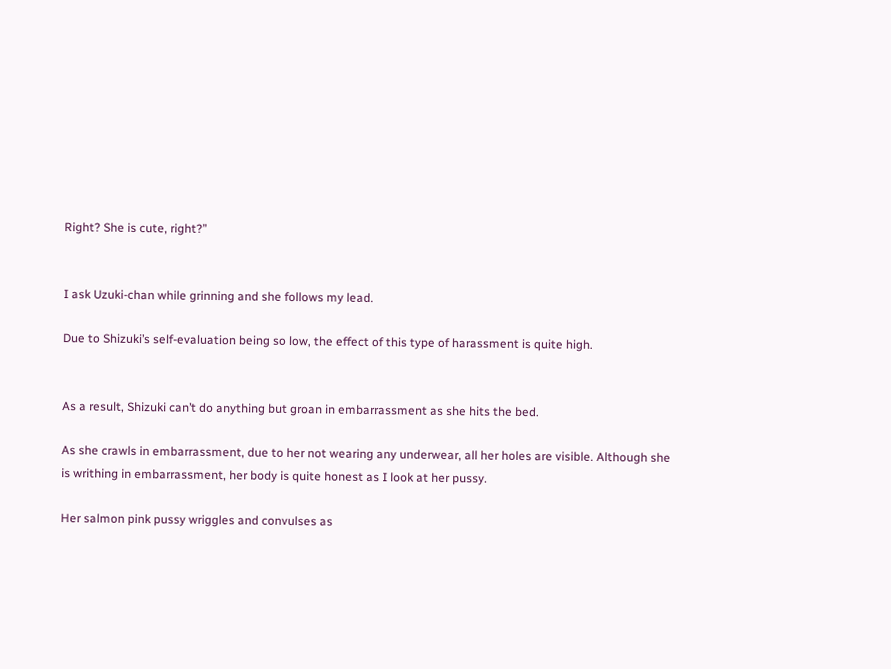Right? She is cute, right?”


I ask Uzuki-chan while grinning and she follows my lead.

Due to Shizuki’s self-evaluation being so low, the effect of this type of harassment is quite high.


As a result, Shizuki can’t do anything but groan in embarrassment as she hits the bed.

As she crawls in embarrassment, due to her not wearing any underwear, all her holes are visible. Although she is writhing in embarrassment, her body is quite honest as I look at her pussy.

Her salmon pink pussy wriggles and convulses as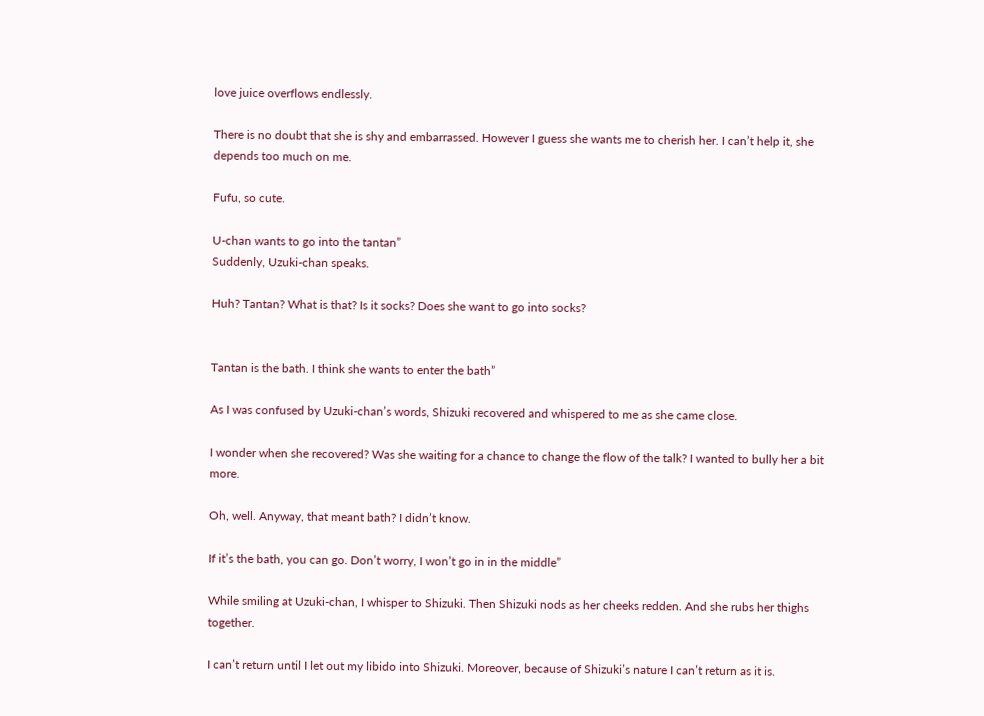love juice overflows endlessly.

There is no doubt that she is shy and embarrassed. However I guess she wants me to cherish her. I can’t help it, she depends too much on me.

Fufu, so cute.

U-chan wants to go into the tantan”
Suddenly, Uzuki-chan speaks.

Huh? Tantan? What is that? Is it socks? Does she want to go into socks?


Tantan is the bath. I think she wants to enter the bath”

As I was confused by Uzuki-chan’s words, Shizuki recovered and whispered to me as she came close.

I wonder when she recovered? Was she waiting for a chance to change the flow of the talk? I wanted to bully her a bit more.

Oh, well. Anyway, that meant bath? I didn’t know.

If it’s the bath, you can go. Don’t worry, I won’t go in in the middle”

While smiling at Uzuki-chan, I whisper to Shizuki. Then Shizuki nods as her cheeks redden. And she rubs her thighs together.

I can’t return until I let out my libido into Shizuki. Moreover, because of Shizuki’s nature I can’t return as it is.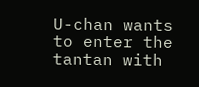U-chan wants to enter the tantan with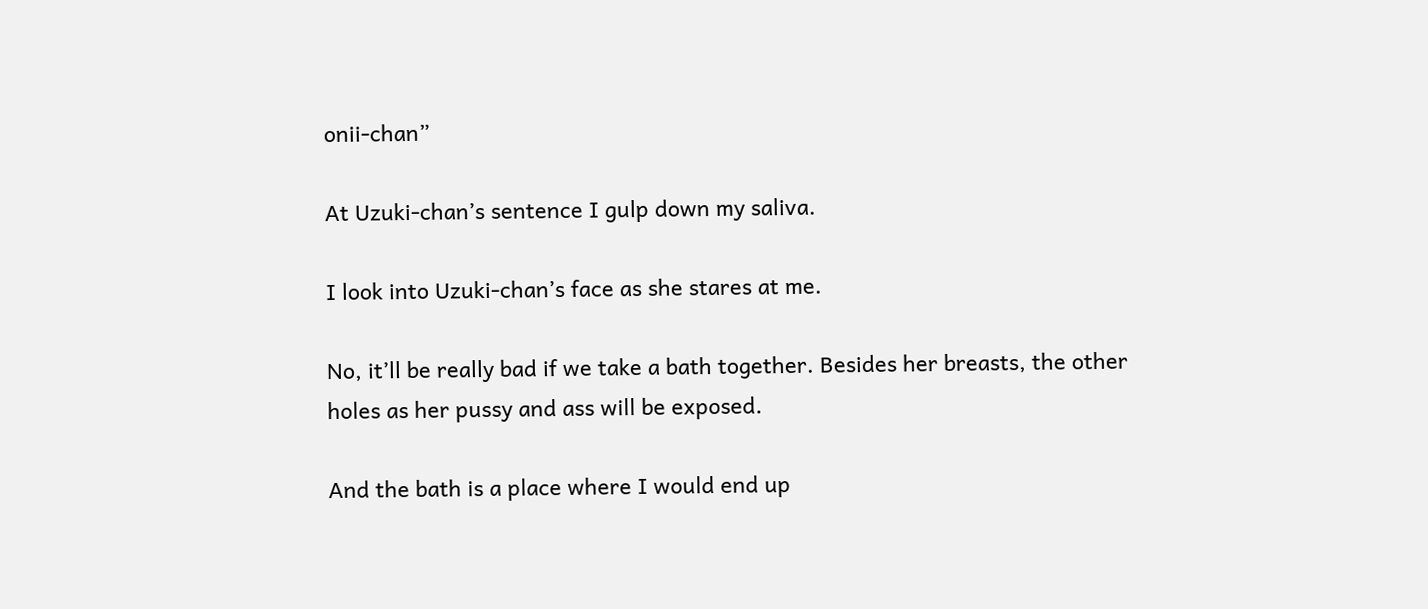onii-chan”

At Uzuki-chan’s sentence I gulp down my saliva.

I look into Uzuki-chan’s face as she stares at me.

No, it’ll be really bad if we take a bath together. Besides her breasts, the other holes as her pussy and ass will be exposed.

And the bath is a place where I would end up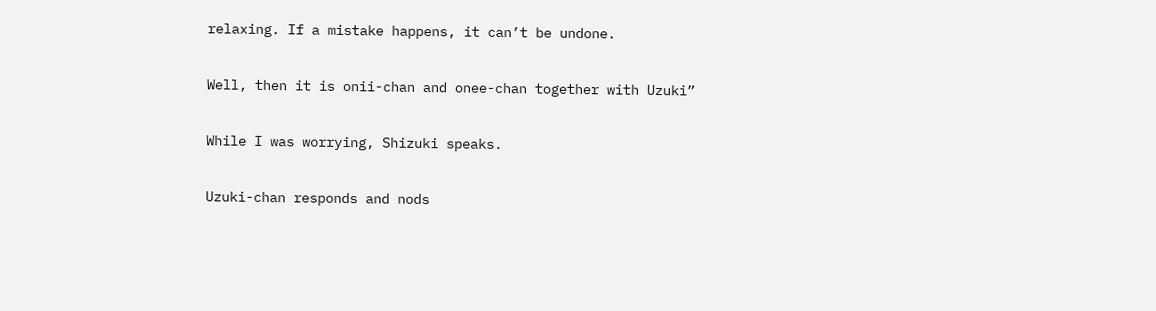relaxing. If a mistake happens, it can’t be undone.

Well, then it is onii-chan and onee-chan together with Uzuki”

While I was worrying, Shizuki speaks.

Uzuki-chan responds and nods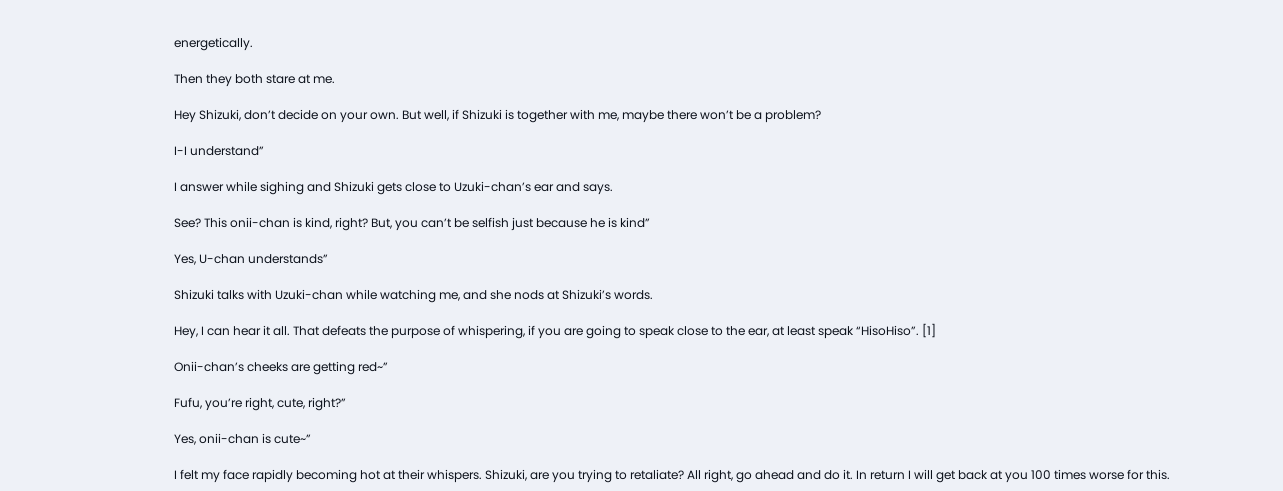energetically.

Then they both stare at me.

Hey Shizuki, don’t decide on your own. But well, if Shizuki is together with me, maybe there won’t be a problem?

I-I understand”

I answer while sighing and Shizuki gets close to Uzuki-chan’s ear and says.

See? This onii-chan is kind, right? But, you can’t be selfish just because he is kind”

Yes, U-chan understands”

Shizuki talks with Uzuki-chan while watching me, and she nods at Shizuki’s words.

Hey, I can hear it all. That defeats the purpose of whispering, if you are going to speak close to the ear, at least speak “HisoHiso”. [1]

Onii-chan’s cheeks are getting red~”

Fufu, you’re right, cute, right?”

Yes, onii-chan is cute~”

I felt my face rapidly becoming hot at their whispers. Shizuki, are you trying to retaliate? All right, go ahead and do it. In return I will get back at you 100 times worse for this.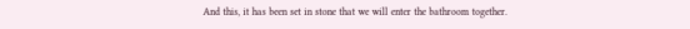And this, it has been set in stone that we will enter the bathroom together.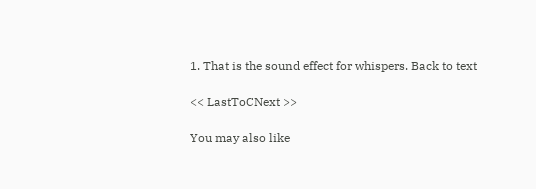1. That is the sound effect for whispers. Back to text

<< LastToCNext >>

You may also like